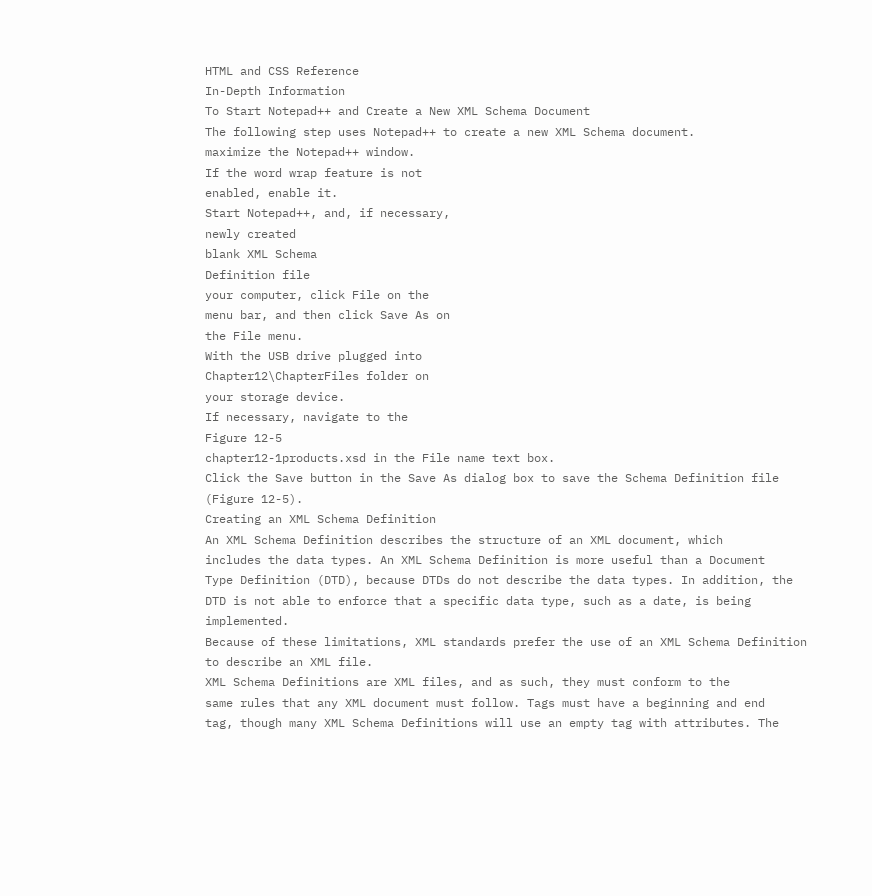HTML and CSS Reference
In-Depth Information
To Start Notepad++ and Create a New XML Schema Document
The following step uses Notepad++ to create a new XML Schema document.
maximize the Notepad++ window.
If the word wrap feature is not
enabled, enable it.
Start Notepad++, and, if necessary,
newly created
blank XML Schema
Definition file
your computer, click File on the
menu bar, and then click Save As on
the File menu.
With the USB drive plugged into
Chapter12\ChapterFiles folder on
your storage device.
If necessary, navigate to the
Figure 12-5
chapter12-1products.xsd in the File name text box.
Click the Save button in the Save As dialog box to save the Schema Definition file (Figure 12-5).
Creating an XML Schema Definition
An XML Schema Definition describes the structure of an XML document, which
includes the data types. An XML Schema Definition is more useful than a Document
Type Definition (DTD), because DTDs do not describe the data types. In addition, the
DTD is not able to enforce that a specific data type, such as a date, is being implemented.
Because of these limitations, XML standards prefer the use of an XML Schema Definition
to describe an XML file.
XML Schema Definitions are XML files, and as such, they must conform to the
same rules that any XML document must follow. Tags must have a beginning and end
tag, though many XML Schema Definitions will use an empty tag with attributes. The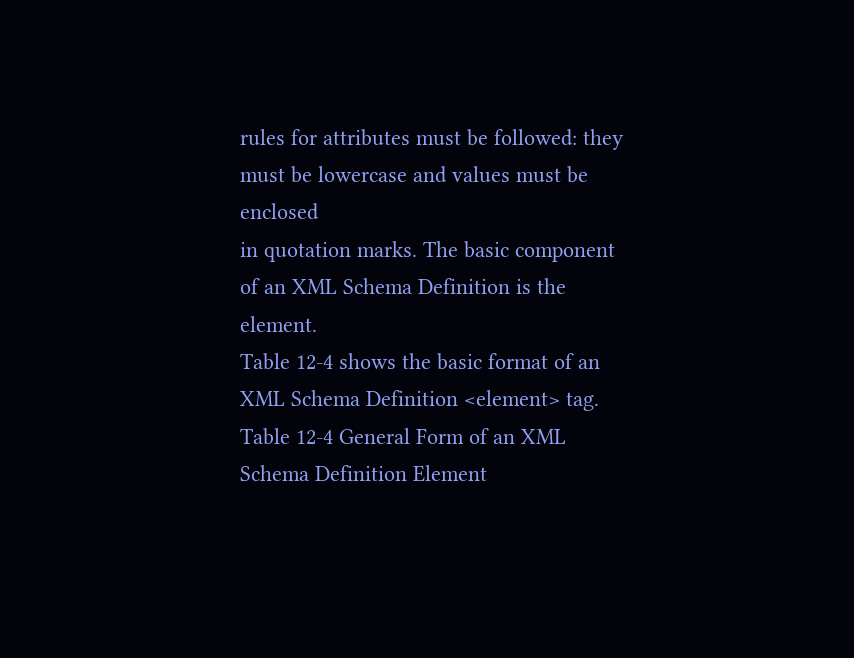rules for attributes must be followed: they must be lowercase and values must be enclosed
in quotation marks. The basic component of an XML Schema Definition is the element.
Table 12-4 shows the basic format of an XML Schema Definition <element> tag.
Table 12-4 General Form of an XML Schema Definition Element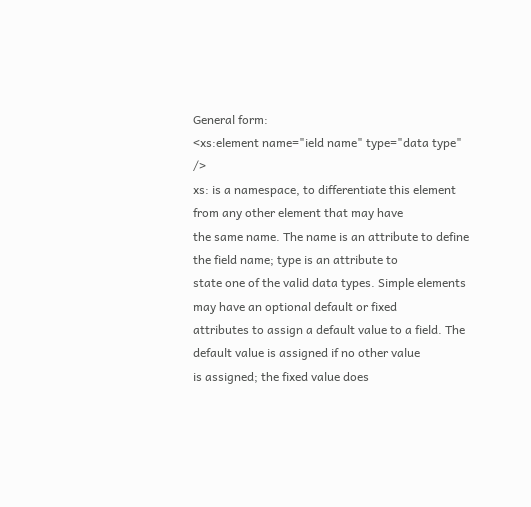General form:
<xs:element name="ield name" type="data type" />
xs: is a namespace, to differentiate this element from any other element that may have
the same name. The name is an attribute to define the field name; type is an attribute to
state one of the valid data types. Simple elements may have an optional default or fixed
attributes to assign a default value to a field. The default value is assigned if no other value
is assigned; the fixed value does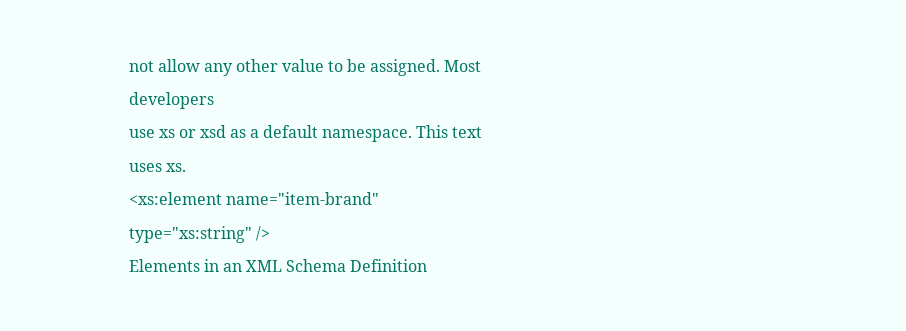not allow any other value to be assigned. Most developers
use xs or xsd as a default namespace. This text uses xs.
<xs:element name="item-brand" type="xs:string" />
Elements in an XML Schema Definition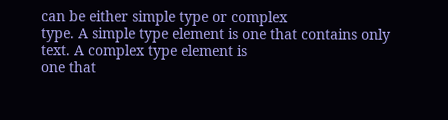can be either simple type or complex
type. A simple type element is one that contains only text. A complex type element is
one that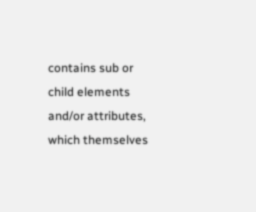contains sub or child elements and/or attributes, which themselves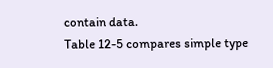contain data.
Table 12-5 compares simple type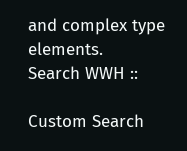and complex type elements.
Search WWH ::

Custom Search